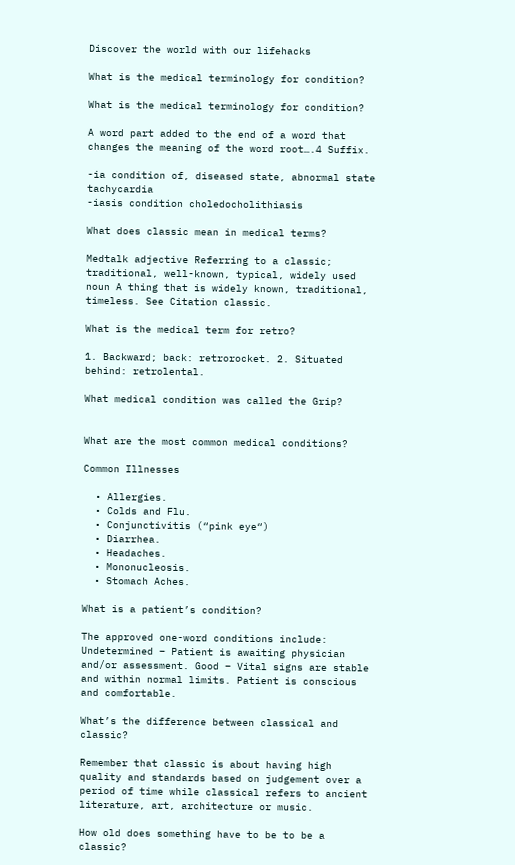Discover the world with our lifehacks

What is the medical terminology for condition?

What is the medical terminology for condition?

A word part added to the end of a word that changes the meaning of the word root….4 Suffix.

-ia condition of, diseased state, abnormal state tachycardia
-iasis condition choledocholithiasis

What does classic mean in medical terms?

Medtalk adjective Referring to a classic; traditional, well-known, typical, widely used noun A thing that is widely known, traditional, timeless. See Citation classic.

What is the medical term for retro?

1. Backward; back: retrorocket. 2. Situated behind: retrolental.

What medical condition was called the Grip?


What are the most common medical conditions?

Common Illnesses

  • Allergies.
  • Colds and Flu.
  • Conjunctivitis (“pink eye“)
  • Diarrhea.
  • Headaches.
  • Mononucleosis.
  • Stomach Aches.

What is a patient’s condition?

The approved one-word conditions include: Undetermined – Patient is awaiting physician and/or assessment. Good – Vital signs are stable and within normal limits. Patient is conscious and comfortable.

What’s the difference between classical and classic?

Remember that classic is about having high quality and standards based on judgement over a period of time while classical refers to ancient literature, art, architecture or music.

How old does something have to be to be a classic?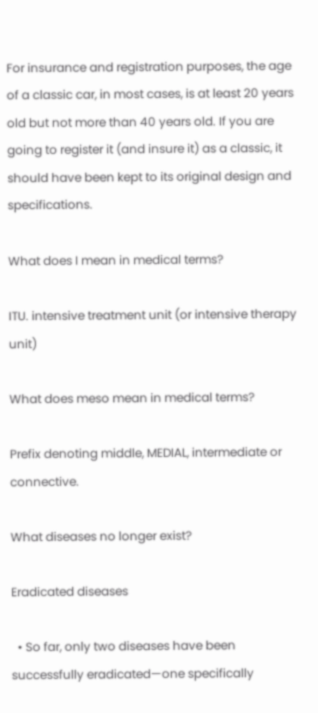For insurance and registration purposes, the age of a classic car, in most cases, is at least 20 years old but not more than 40 years old. If you are going to register it (and insure it) as a classic, it should have been kept to its original design and specifications.

What does I mean in medical terms?

ITU. intensive treatment unit (or intensive therapy unit)

What does meso mean in medical terms?

Prefix denoting middle, MEDIAL, intermediate or connective.

What diseases no longer exist?

Eradicated diseases

  • So far, only two diseases have been successfully eradicated—one specifically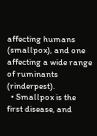affecting humans (smallpox), and one affecting a wide range of ruminants (rinderpest).
  • Smallpox is the first disease, and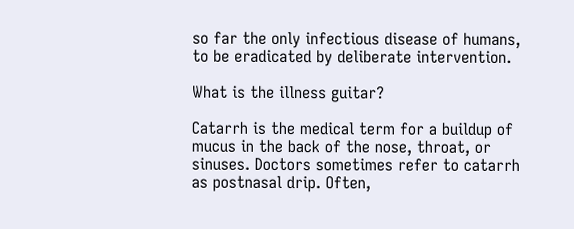so far the only infectious disease of humans, to be eradicated by deliberate intervention.

What is the illness guitar?

Catarrh is the medical term for a buildup of mucus in the back of the nose, throat, or sinuses. Doctors sometimes refer to catarrh as postnasal drip. Often,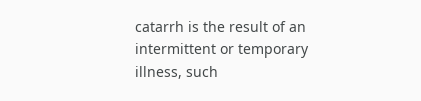catarrh is the result of an intermittent or temporary illness, such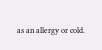as an allergy or cold.